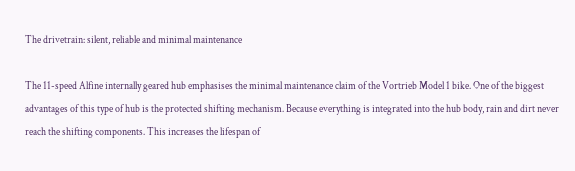The drivetrain: silent, reliable and minimal maintenance

The 11-speed Alfine internally geared hub emphasises the minimal maintenance claim of the Vortrieb Model 1 bike. One of the biggest advantages of this type of hub is the protected shifting mechanism. Because everything is integrated into the hub body, rain and dirt never reach the shifting components. This increases the lifespan of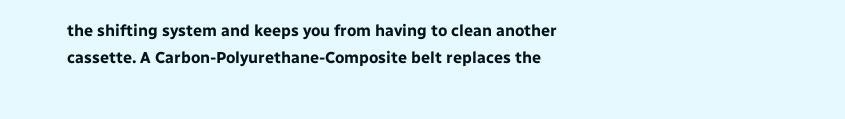the shifting system and keeps you from having to clean another cassette. A Carbon-Polyurethane-Composite belt replaces the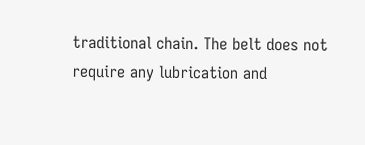traditional chain. The belt does not require any lubrication and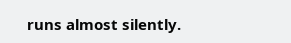runs almost silently.